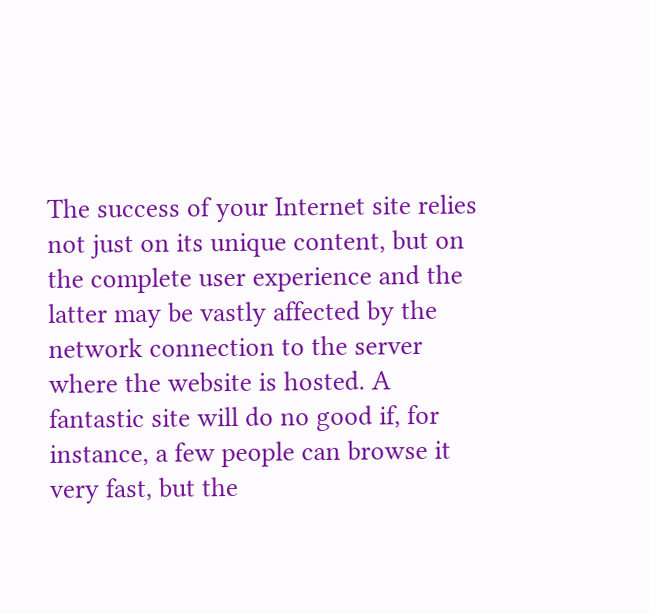The success of your Internet site relies not just on its unique content, but on the complete user experience and the latter may be vastly affected by the network connection to the server where the website is hosted. A fantastic site will do no good if, for instance, a few people can browse it very fast, but the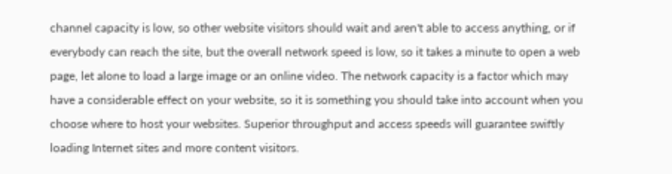channel capacity is low, so other website visitors should wait and aren't able to access anything, or if everybody can reach the site, but the overall network speed is low, so it takes a minute to open a web page, let alone to load a large image or an online video. The network capacity is a factor which may have a considerable effect on your website, so it is something you should take into account when you choose where to host your websites. Superior throughput and access speeds will guarantee swiftly loading Internet sites and more content visitors.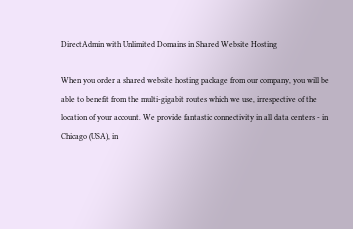DirectAdmin with Unlimited Domains in Shared Website Hosting

When you order a shared website hosting package from our company, you will be able to benefit from the multi-gigabit routes which we use, irrespective of the location of your account. We provide fantastic connectivity in all data centers - in Chicago (USA), in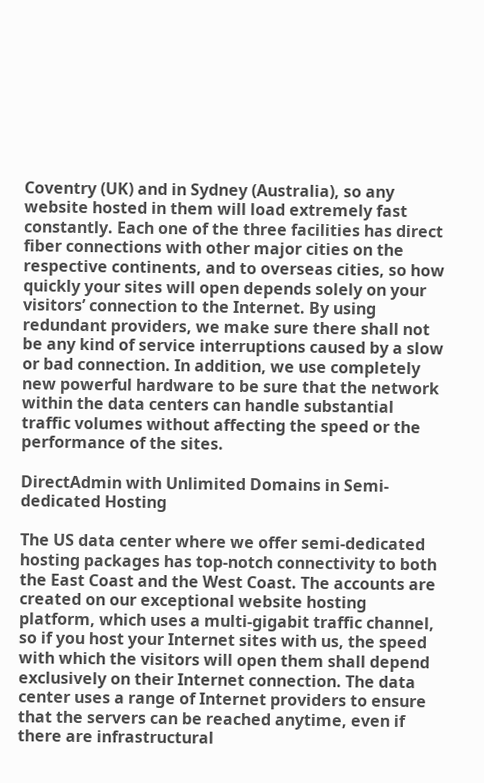Coventry (UK) and in Sydney (Australia), so any website hosted in them will load extremely fast constantly. Each one of the three facilities has direct fiber connections with other major cities on the respective continents, and to overseas cities, so how quickly your sites will open depends solely on your visitors’ connection to the Internet. By using redundant providers, we make sure there shall not be any kind of service interruptions caused by a slow or bad connection. In addition, we use completely new powerful hardware to be sure that the network within the data centers can handle substantial traffic volumes without affecting the speed or the performance of the sites.

DirectAdmin with Unlimited Domains in Semi-dedicated Hosting

The US data center where we offer semi-dedicated hosting packages has top-notch connectivity to both the East Coast and the West Coast. The accounts are created on our exceptional website hosting platform, which uses a multi-gigabit traffic channel, so if you host your Internet sites with us, the speed with which the visitors will open them shall depend exclusively on their Internet connection. The data center uses a range of Internet providers to ensure that the servers can be reached anytime, even if there are infrastructural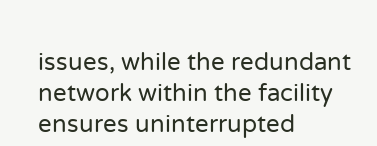issues, while the redundant network within the facility ensures uninterrupted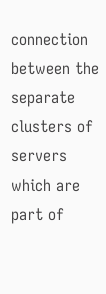connection between the separate clusters of servers which are part of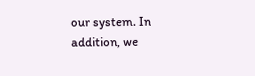our system. In addition, we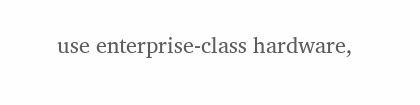use enterprise-class hardware,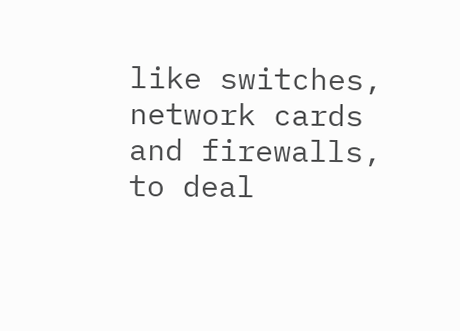like switches, network cards and firewalls, to deal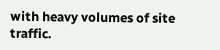with heavy volumes of site traffic.